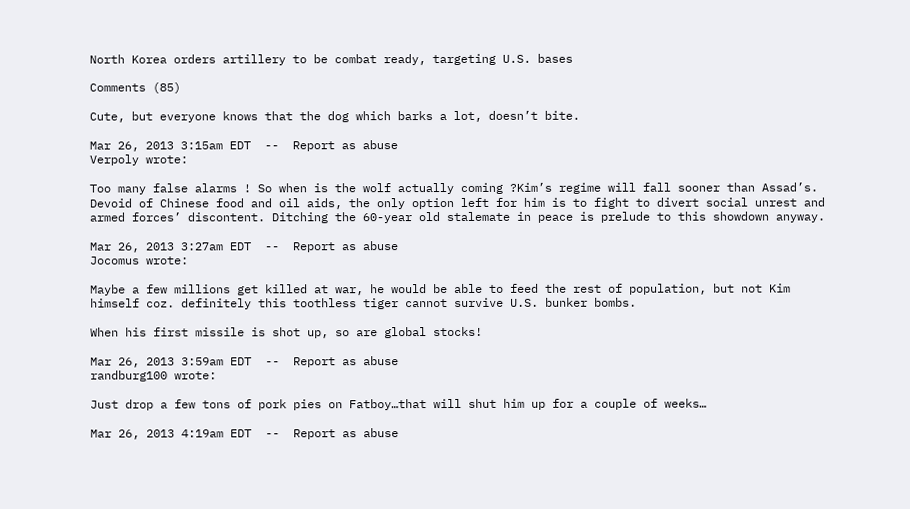North Korea orders artillery to be combat ready, targeting U.S. bases

Comments (85)

Cute, but everyone knows that the dog which barks a lot, doesn’t bite.

Mar 26, 2013 3:15am EDT  --  Report as abuse
Verpoly wrote:

Too many false alarms ! So when is the wolf actually coming ?Kim’s regime will fall sooner than Assad’s. Devoid of Chinese food and oil aids, the only option left for him is to fight to divert social unrest and armed forces’ discontent. Ditching the 60-year old stalemate in peace is prelude to this showdown anyway.

Mar 26, 2013 3:27am EDT  --  Report as abuse
Jocomus wrote:

Maybe a few millions get killed at war, he would be able to feed the rest of population, but not Kim himself coz. definitely this toothless tiger cannot survive U.S. bunker bombs.

When his first missile is shot up, so are global stocks!

Mar 26, 2013 3:59am EDT  --  Report as abuse
randburg100 wrote:

Just drop a few tons of pork pies on Fatboy…that will shut him up for a couple of weeks…

Mar 26, 2013 4:19am EDT  --  Report as abuse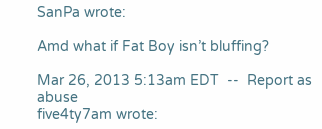SanPa wrote:

Amd what if Fat Boy isn’t bluffing?

Mar 26, 2013 5:13am EDT  --  Report as abuse
five4ty7am wrote: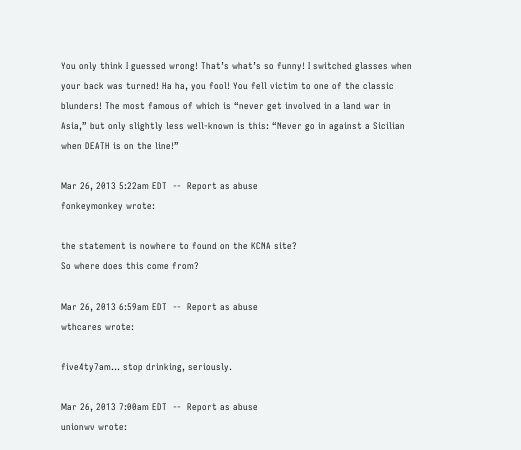You only think I guessed wrong! That’s what’s so funny! I switched glasses when your back was turned! Ha ha, you fool! You fell victim to one of the classic blunders! The most famous of which is “never get involved in a land war in Asia,” but only slightly less well-known is this: “Never go in against a Sicilian when DEATH is on the line!”

Mar 26, 2013 5:22am EDT  --  Report as abuse
fonkeymonkey wrote:

the statement is nowhere to found on the KCNA site?
So where does this come from?

Mar 26, 2013 6:59am EDT  --  Report as abuse
wthcares wrote:

five4ty7am… stop drinking, seriously.

Mar 26, 2013 7:00am EDT  --  Report as abuse
unionwv wrote: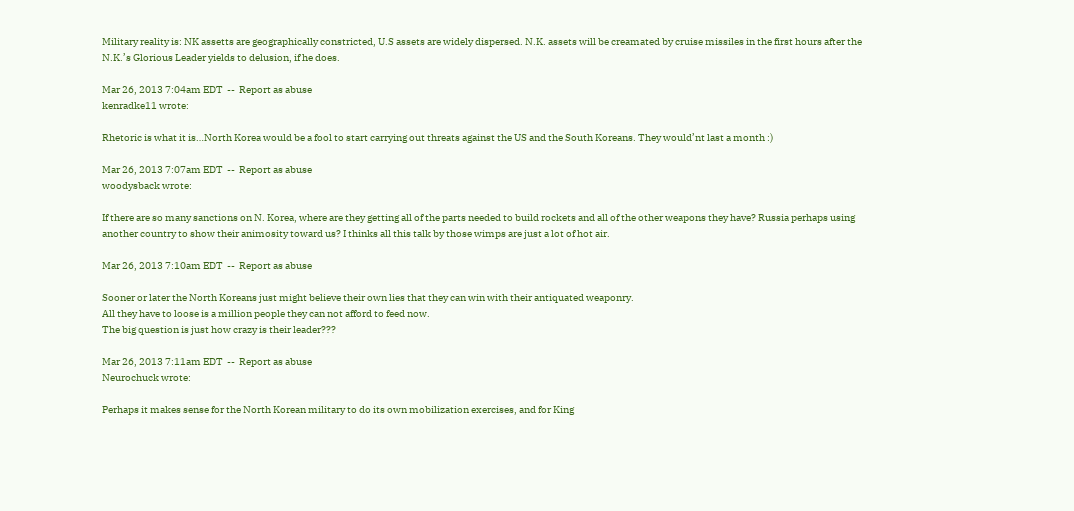Military reality is: NK assetts are geographically constricted, U.S assets are widely dispersed. N.K. assets will be creamated by cruise missiles in the first hours after the N.K.’s Glorious Leader yields to delusion, if he does.

Mar 26, 2013 7:04am EDT  --  Report as abuse
kenradke11 wrote:

Rhetoric is what it is…North Korea would be a fool to start carrying out threats against the US and the South Koreans. They would’nt last a month :)

Mar 26, 2013 7:07am EDT  --  Report as abuse
woodysback wrote:

If there are so many sanctions on N. Korea, where are they getting all of the parts needed to build rockets and all of the other weapons they have? Russia perhaps using another country to show their animosity toward us? I thinks all this talk by those wimps are just a lot of hot air.

Mar 26, 2013 7:10am EDT  --  Report as abuse

Sooner or later the North Koreans just might believe their own lies that they can win with their antiquated weaponry.
All they have to loose is a million people they can not afford to feed now.
The big question is just how crazy is their leader???

Mar 26, 2013 7:11am EDT  --  Report as abuse
Neurochuck wrote:

Perhaps it makes sense for the North Korean military to do its own mobilization exercises, and for King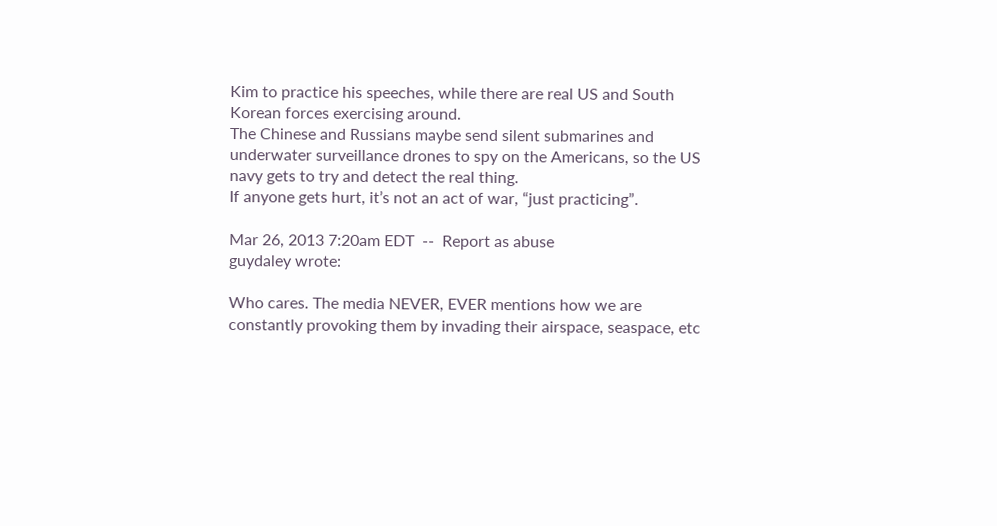Kim to practice his speeches, while there are real US and South Korean forces exercising around.
The Chinese and Russians maybe send silent submarines and underwater surveillance drones to spy on the Americans, so the US navy gets to try and detect the real thing.
If anyone gets hurt, it’s not an act of war, “just practicing”.

Mar 26, 2013 7:20am EDT  --  Report as abuse
guydaley wrote:

Who cares. The media NEVER, EVER mentions how we are constantly provoking them by invading their airspace, seaspace, etc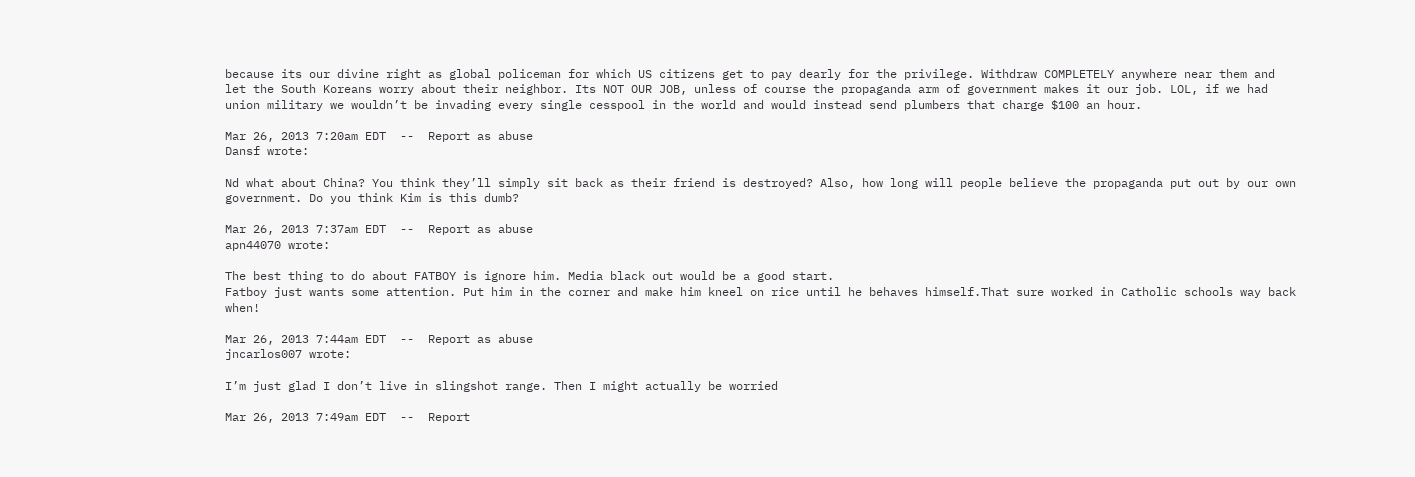because its our divine right as global policeman for which US citizens get to pay dearly for the privilege. Withdraw COMPLETELY anywhere near them and let the South Koreans worry about their neighbor. Its NOT OUR JOB, unless of course the propaganda arm of government makes it our job. LOL, if we had union military we wouldn’t be invading every single cesspool in the world and would instead send plumbers that charge $100 an hour.

Mar 26, 2013 7:20am EDT  --  Report as abuse
Dansf wrote:

Nd what about China? You think they’ll simply sit back as their friend is destroyed? Also, how long will people believe the propaganda put out by our own government. Do you think Kim is this dumb?

Mar 26, 2013 7:37am EDT  --  Report as abuse
apn44070 wrote:

The best thing to do about FATBOY is ignore him. Media black out would be a good start.
Fatboy just wants some attention. Put him in the corner and make him kneel on rice until he behaves himself.That sure worked in Catholic schools way back when!

Mar 26, 2013 7:44am EDT  --  Report as abuse
jncarlos007 wrote:

I’m just glad I don’t live in slingshot range. Then I might actually be worried

Mar 26, 2013 7:49am EDT  --  Report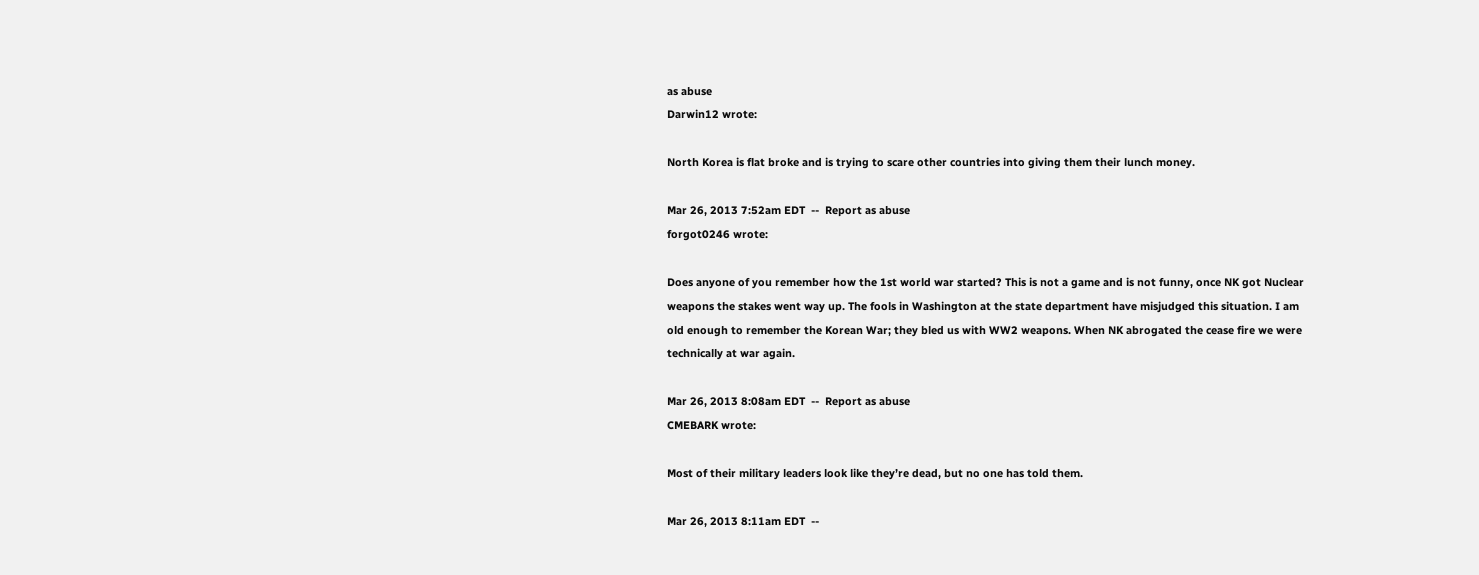as abuse
Darwin12 wrote:

North Korea is flat broke and is trying to scare other countries into giving them their lunch money.

Mar 26, 2013 7:52am EDT  --  Report as abuse
forgot0246 wrote:

Does anyone of you remember how the 1st world war started? This is not a game and is not funny, once NK got Nuclear weapons the stakes went way up. The fools in Washington at the state department have misjudged this situation. I am old enough to remember the Korean War; they bled us with WW2 weapons. When NK abrogated the cease fire we were technically at war again.

Mar 26, 2013 8:08am EDT  --  Report as abuse
CMEBARK wrote:

Most of their military leaders look like they’re dead, but no one has told them.

Mar 26, 2013 8:11am EDT  --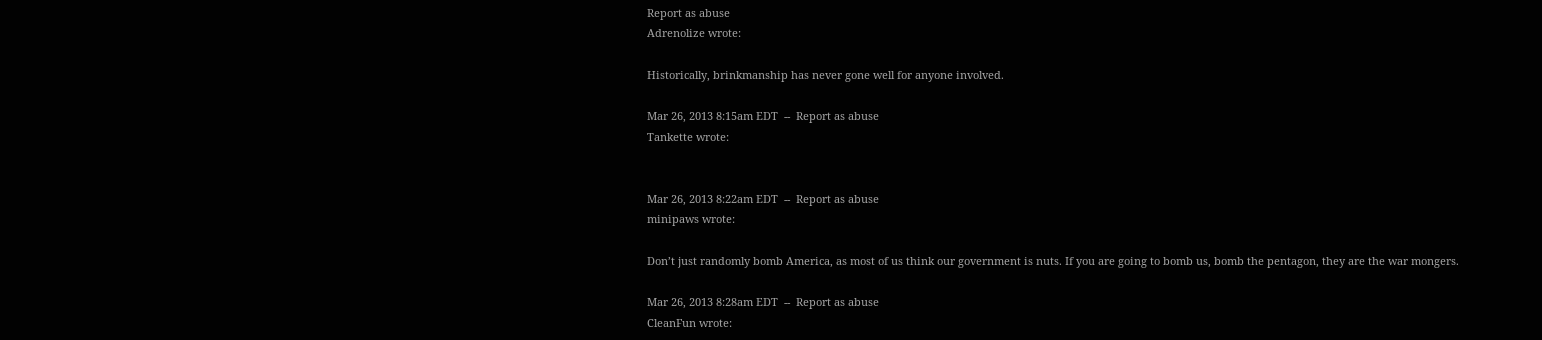Report as abuse
Adrenolize wrote:

Historically, brinkmanship has never gone well for anyone involved.

Mar 26, 2013 8:15am EDT  --  Report as abuse
Tankette wrote:


Mar 26, 2013 8:22am EDT  --  Report as abuse
minipaws wrote:

Don’t just randomly bomb America, as most of us think our government is nuts. If you are going to bomb us, bomb the pentagon, they are the war mongers.

Mar 26, 2013 8:28am EDT  --  Report as abuse
CleanFun wrote: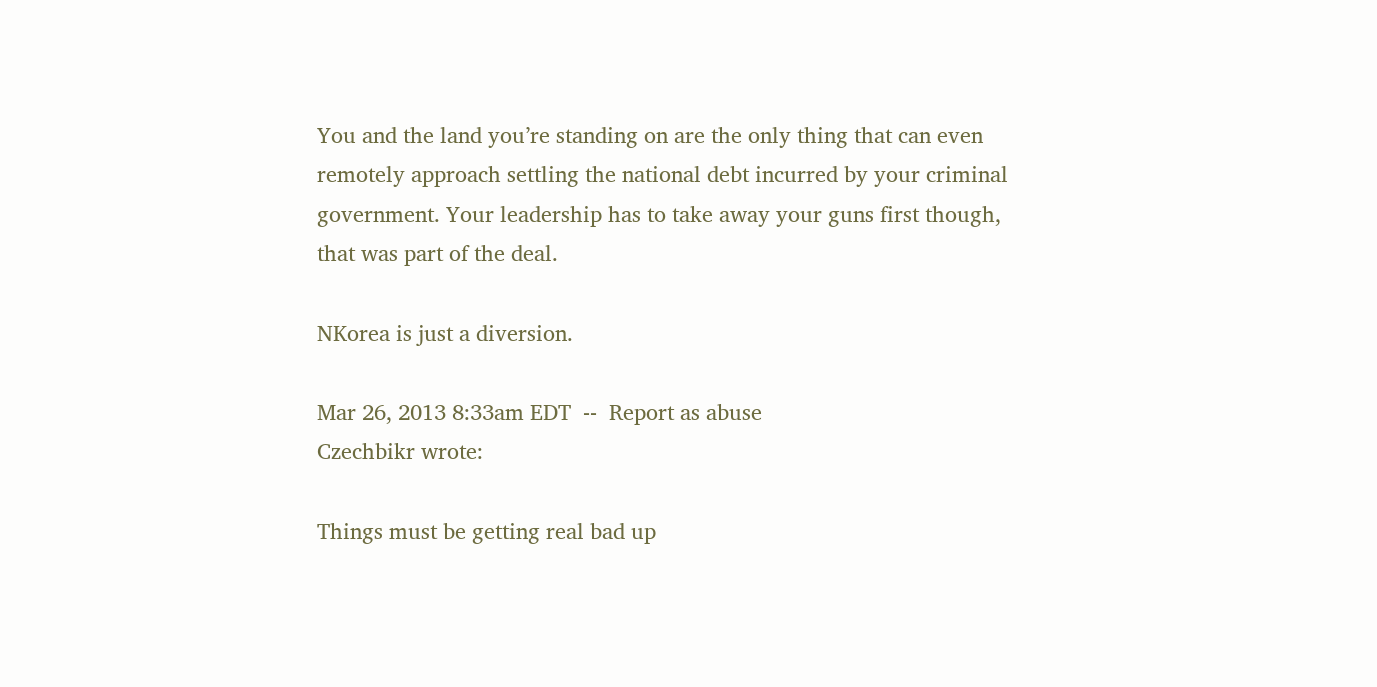You and the land you’re standing on are the only thing that can even remotely approach settling the national debt incurred by your criminal government. Your leadership has to take away your guns first though, that was part of the deal.

NKorea is just a diversion.

Mar 26, 2013 8:33am EDT  --  Report as abuse
Czechbikr wrote:

Things must be getting real bad up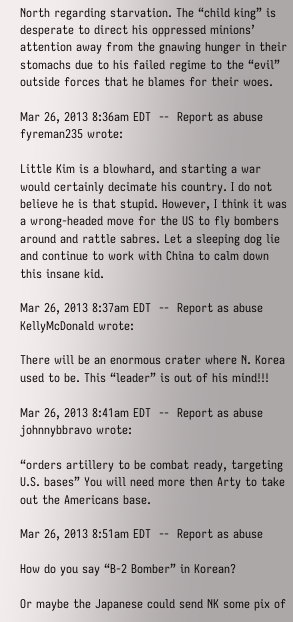North regarding starvation. The “child king” is desperate to direct his oppressed minions’ attention away from the gnawing hunger in their stomachs due to his failed regime to the “evil” outside forces that he blames for their woes.

Mar 26, 2013 8:36am EDT  --  Report as abuse
fyreman235 wrote:

Little Kim is a blowhard, and starting a war would certainly decimate his country. I do not believe he is that stupid. However, I think it was a wrong-headed move for the US to fly bombers around and rattle sabres. Let a sleeping dog lie and continue to work with China to calm down this insane kid.

Mar 26, 2013 8:37am EDT  --  Report as abuse
KellyMcDonald wrote:

There will be an enormous crater where N. Korea used to be. This “leader” is out of his mind!!!

Mar 26, 2013 8:41am EDT  --  Report as abuse
johnnybbravo wrote:

“orders artillery to be combat ready, targeting U.S. bases” You will need more then Arty to take out the Americans base.

Mar 26, 2013 8:51am EDT  --  Report as abuse

How do you say “B-2 Bomber” in Korean?

Or maybe the Japanese could send NK some pix of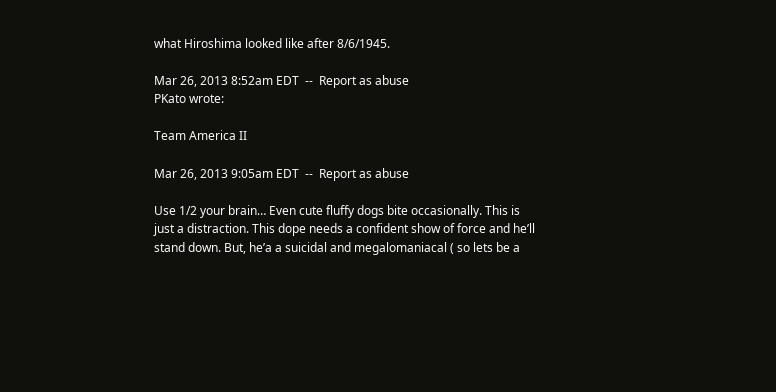what Hiroshima looked like after 8/6/1945.

Mar 26, 2013 8:52am EDT  --  Report as abuse
PKato wrote:

Team America II

Mar 26, 2013 9:05am EDT  --  Report as abuse

Use 1/2 your brain… Even cute fluffy dogs bite occasionally. This is just a distraction. This dope needs a confident show of force and he’ll stand down. But, he’a a suicidal and megalomaniacal ( so lets be a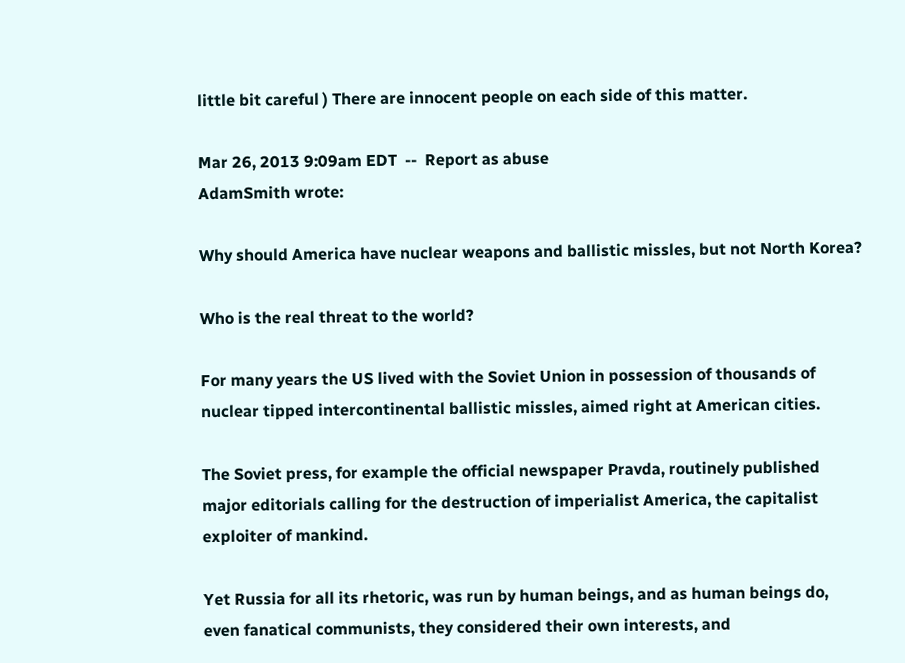little bit careful ) There are innocent people on each side of this matter.

Mar 26, 2013 9:09am EDT  --  Report as abuse
AdamSmith wrote:

Why should America have nuclear weapons and ballistic missles, but not North Korea?

Who is the real threat to the world?

For many years the US lived with the Soviet Union in possession of thousands of nuclear tipped intercontinental ballistic missles, aimed right at American cities.

The Soviet press, for example the official newspaper Pravda, routinely published major editorials calling for the destruction of imperialist America, the capitalist exploiter of mankind.

Yet Russia for all its rhetoric, was run by human beings, and as human beings do, even fanatical communists, they considered their own interests, and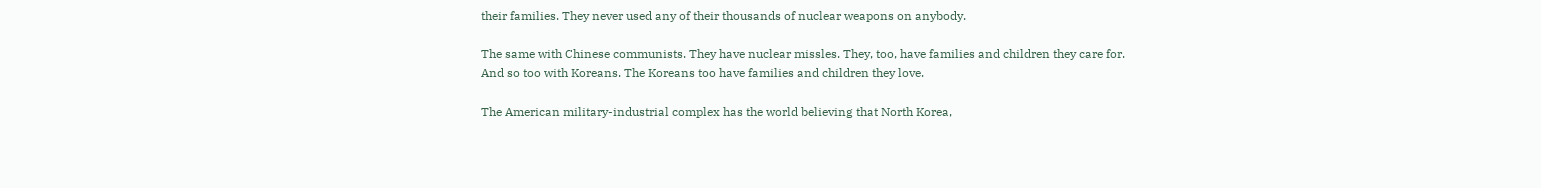their families. They never used any of their thousands of nuclear weapons on anybody.

The same with Chinese communists. They have nuclear missles. They, too, have families and children they care for. And so too with Koreans. The Koreans too have families and children they love.

The American military-industrial complex has the world believing that North Korea,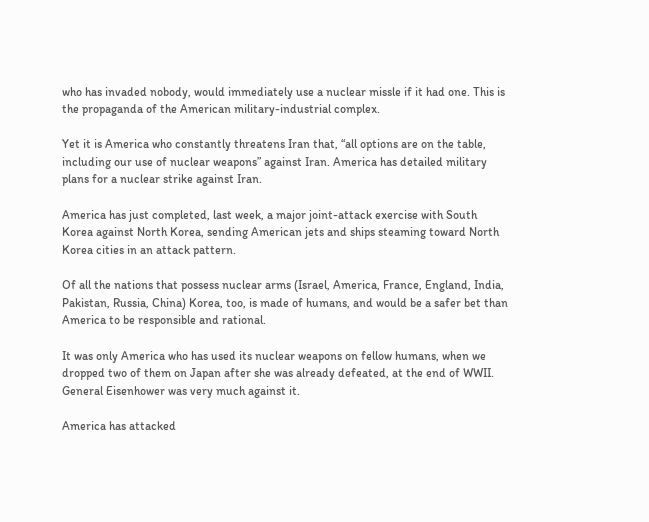who has invaded nobody, would immediately use a nuclear missle if it had one. This is the propaganda of the American military-industrial complex.

Yet it is America who constantly threatens Iran that, “all options are on the table, including our use of nuclear weapons” against Iran. America has detailed military plans for a nuclear strike against Iran.

America has just completed, last week, a major joint-attack exercise with South Korea against North Korea, sending American jets and ships steaming toward North Korea cities in an attack pattern.

Of all the nations that possess nuclear arms (Israel, America, France, England, India, Pakistan, Russia, China) Korea, too, is made of humans, and would be a safer bet than America to be responsible and rational.

It was only America who has used its nuclear weapons on fellow humans, when we dropped two of them on Japan after she was already defeated, at the end of WWII. General Eisenhower was very much against it.

America has attacked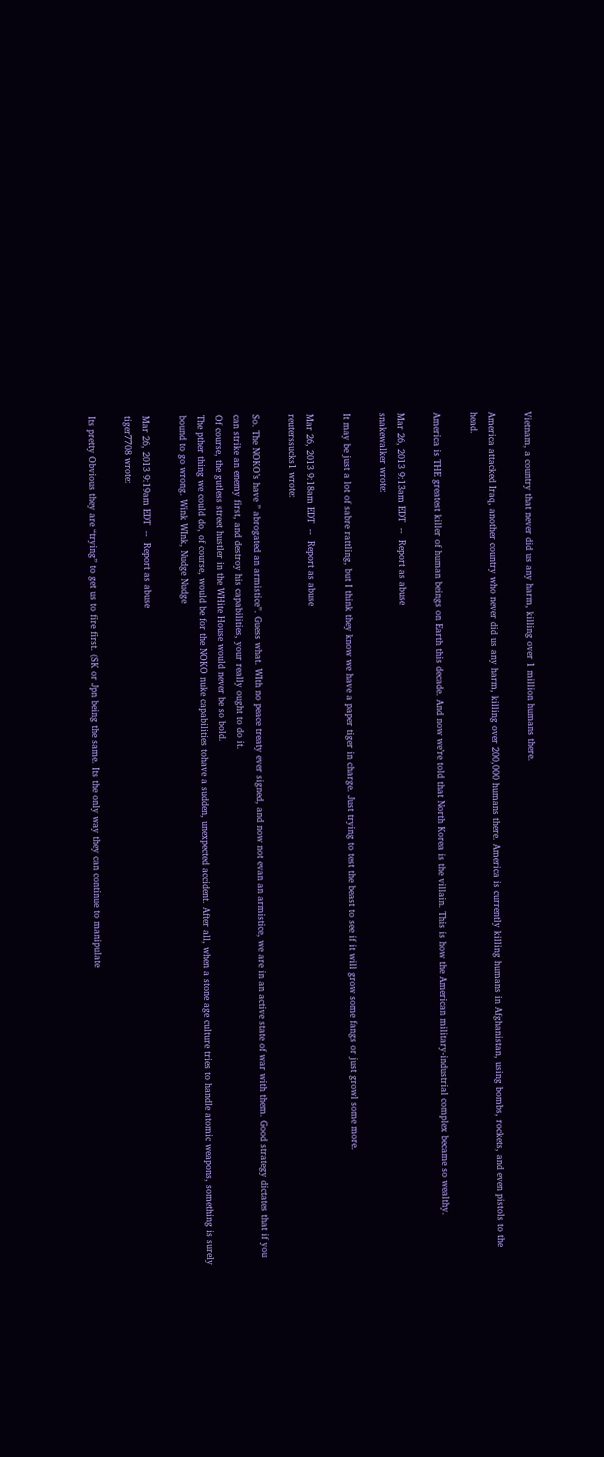Vietnam, a country that never did us any harm, killing over 1 million humans there.

America attacked Iraq, another country who never did us any harm, killing over 200,000 humans there. America is currently killing humans in Afghanistan, using bombs, rockets, and even pistols to the head.

America is THE greatest killer of human beings on Earth this decade. And now we’re told that North Korea is the villain. This is how the American military-industrial complex became so wealthy.

Mar 26, 2013 9:13am EDT  --  Report as abuse
snakewalker wrote:

It may be just a lot of sabre rattling, but I think they know we have a paper tiger in charge. Just trying to test the beast to see if it will grow some fangs or just growl some more.

Mar 26, 2013 9:18am EDT  --  Report as abuse
reuterssucks1 wrote:

So. The NOKO’s have ” abrogated an armistice”. Guess what. WIth no peace treaty ever signed, and now not evan an armistice, we are in an active state of war with them. Good strategy dictates that if you can strike an enemy first, and destroy his capabilities, your really ought to do it.
Of course, the gutless street hustler in the WHite House would never be so bold.
The pther thing we could do, of course, would be for the NOKO nuke capabilities tohave a sudden, unexpected accident. After all, when a stone age culture tries to handle atomic weapons, something is surely bound to go wrong. Wink WInk, Nudge Nudge

Mar 26, 2013 9:19am EDT  --  Report as abuse
tiger7708 wrote:

Its pretty Obvious they are “trying” to get us to fire first. (SK or Jpn being the same. Its the only way they can continue to manipulate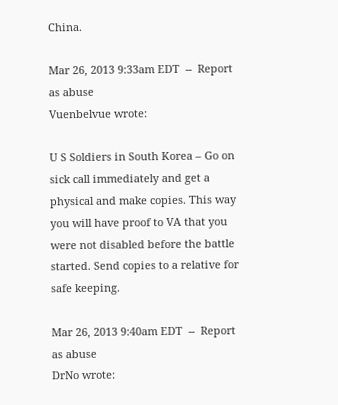China.

Mar 26, 2013 9:33am EDT  --  Report as abuse
Vuenbelvue wrote:

U S Soldiers in South Korea – Go on sick call immediately and get a physical and make copies. This way you will have proof to VA that you were not disabled before the battle started. Send copies to a relative for safe keeping.

Mar 26, 2013 9:40am EDT  --  Report as abuse
DrNo wrote: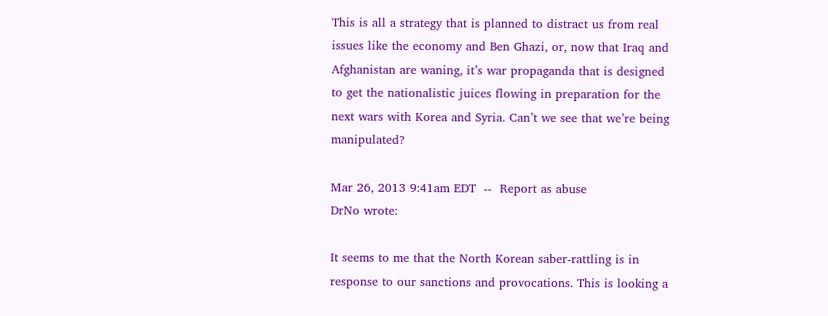This is all a strategy that is planned to distract us from real issues like the economy and Ben Ghazi, or, now that Iraq and Afghanistan are waning, it’s war propaganda that is designed to get the nationalistic juices flowing in preparation for the next wars with Korea and Syria. Can’t we see that we’re being manipulated?

Mar 26, 2013 9:41am EDT  --  Report as abuse
DrNo wrote:

It seems to me that the North Korean saber-rattling is in response to our sanctions and provocations. This is looking a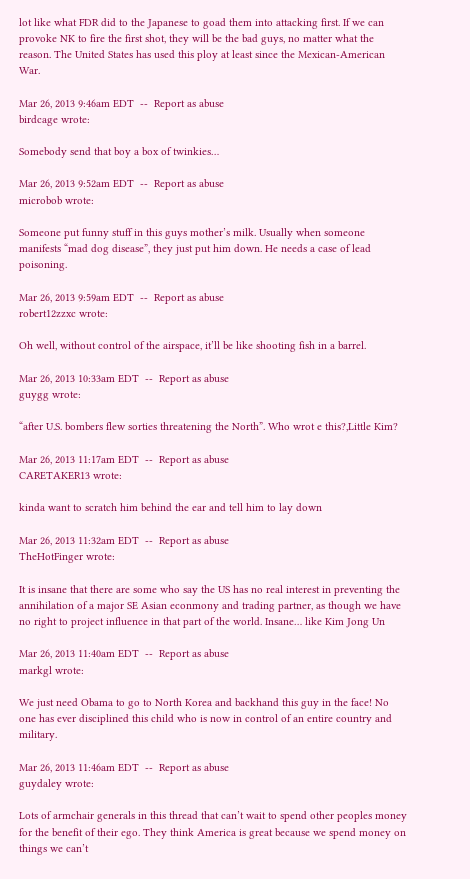lot like what FDR did to the Japanese to goad them into attacking first. If we can provoke NK to fire the first shot, they will be the bad guys, no matter what the reason. The United States has used this ploy at least since the Mexican-American War.

Mar 26, 2013 9:46am EDT  --  Report as abuse
birdcage wrote:

Somebody send that boy a box of twinkies…

Mar 26, 2013 9:52am EDT  --  Report as abuse
microbob wrote:

Someone put funny stuff in this guys mother’s milk. Usually when someone manifests “mad dog disease”, they just put him down. He needs a case of lead poisoning.

Mar 26, 2013 9:59am EDT  --  Report as abuse
robert12zzxc wrote:

Oh well, without control of the airspace, it’ll be like shooting fish in a barrel.

Mar 26, 2013 10:33am EDT  --  Report as abuse
guygg wrote:

“after U.S. bombers flew sorties threatening the North”. Who wrot e this?,Little Kim?

Mar 26, 2013 11:17am EDT  --  Report as abuse
CARETAKER13 wrote:

kinda want to scratch him behind the ear and tell him to lay down

Mar 26, 2013 11:32am EDT  --  Report as abuse
TheHotFinger wrote:

It is insane that there are some who say the US has no real interest in preventing the annihilation of a major SE Asian econmony and trading partner, as though we have no right to project influence in that part of the world. Insane… like Kim Jong Un

Mar 26, 2013 11:40am EDT  --  Report as abuse
markgl wrote:

We just need Obama to go to North Korea and backhand this guy in the face! No one has ever disciplined this child who is now in control of an entire country and military.

Mar 26, 2013 11:46am EDT  --  Report as abuse
guydaley wrote:

Lots of armchair generals in this thread that can’t wait to spend other peoples money for the benefit of their ego. They think America is great because we spend money on things we can’t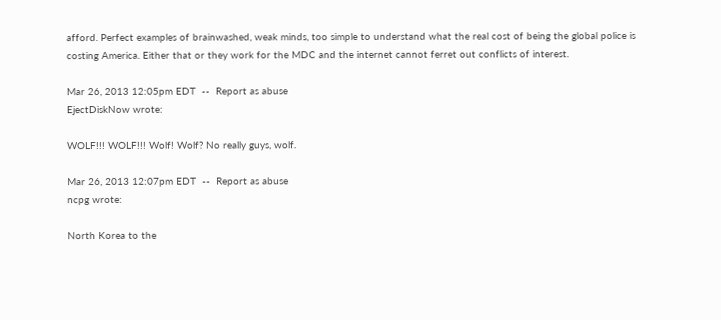afford. Perfect examples of brainwashed, weak minds, too simple to understand what the real cost of being the global police is costing America. Either that or they work for the MDC and the internet cannot ferret out conflicts of interest.

Mar 26, 2013 12:05pm EDT  --  Report as abuse
EjectDiskNow wrote:

WOLF!!! WOLF!!! Wolf! Wolf? No really guys, wolf.

Mar 26, 2013 12:07pm EDT  --  Report as abuse
ncpg wrote:

North Korea to the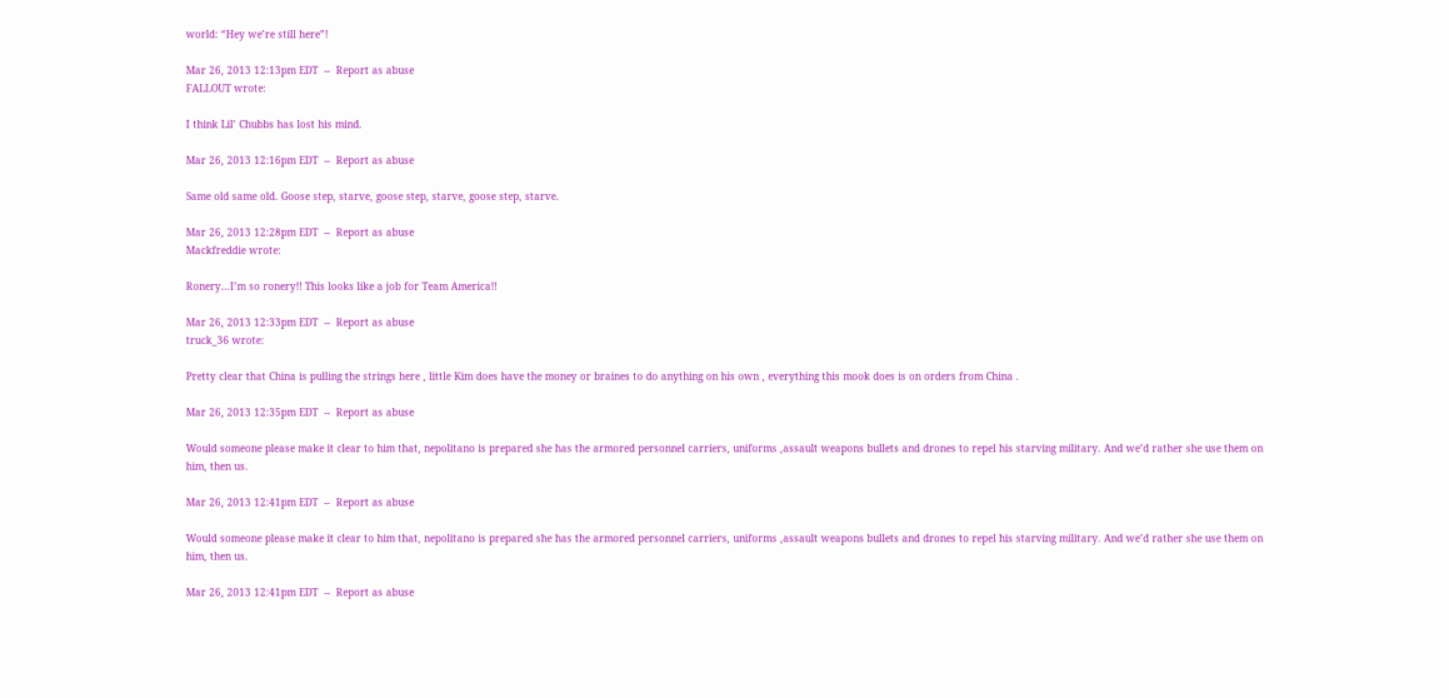world: “Hey we’re still here”!

Mar 26, 2013 12:13pm EDT  --  Report as abuse
FALLOUT wrote:

I think Lil’ Chubbs has lost his mind.

Mar 26, 2013 12:16pm EDT  --  Report as abuse

Same old same old. Goose step, starve, goose step, starve, goose step, starve.

Mar 26, 2013 12:28pm EDT  --  Report as abuse
Mackfreddie wrote:

Ronery…I’m so ronery!! This looks like a job for Team America!!

Mar 26, 2013 12:33pm EDT  --  Report as abuse
truck_36 wrote:

Pretty clear that China is pulling the strings here , little Kim does have the money or braines to do anything on his own , everything this mook does is on orders from China .

Mar 26, 2013 12:35pm EDT  --  Report as abuse

Would someone please make it clear to him that, nepolitano is prepared she has the armored personnel carriers, uniforms ,assault weapons bullets and drones to repel his starving military. And we’d rather she use them on him, then us.

Mar 26, 2013 12:41pm EDT  --  Report as abuse

Would someone please make it clear to him that, nepolitano is prepared she has the armored personnel carriers, uniforms ,assault weapons bullets and drones to repel his starving military. And we’d rather she use them on him, then us.

Mar 26, 2013 12:41pm EDT  --  Report as abuse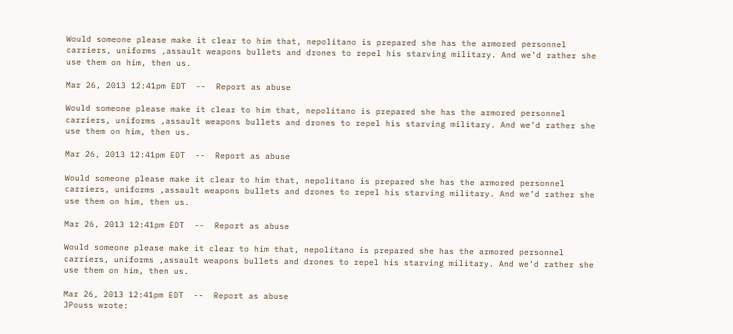Would someone please make it clear to him that, nepolitano is prepared she has the armored personnel carriers, uniforms ,assault weapons bullets and drones to repel his starving military. And we’d rather she use them on him, then us.

Mar 26, 2013 12:41pm EDT  --  Report as abuse

Would someone please make it clear to him that, nepolitano is prepared she has the armored personnel carriers, uniforms ,assault weapons bullets and drones to repel his starving military. And we’d rather she use them on him, then us.

Mar 26, 2013 12:41pm EDT  --  Report as abuse

Would someone please make it clear to him that, nepolitano is prepared she has the armored personnel carriers, uniforms ,assault weapons bullets and drones to repel his starving military. And we’d rather she use them on him, then us.

Mar 26, 2013 12:41pm EDT  --  Report as abuse

Would someone please make it clear to him that, nepolitano is prepared she has the armored personnel carriers, uniforms ,assault weapons bullets and drones to repel his starving military. And we’d rather she use them on him, then us.

Mar 26, 2013 12:41pm EDT  --  Report as abuse
JPouss wrote: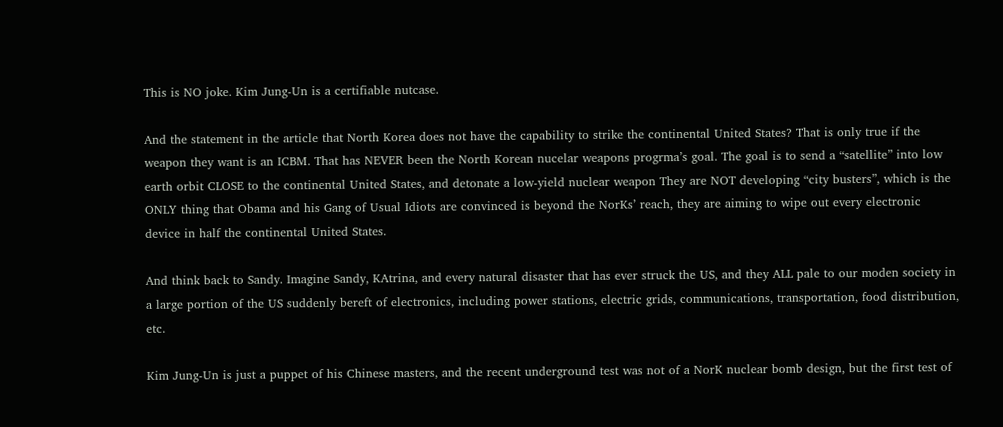This is NO joke. Kim Jung-Un is a certifiable nutcase.

And the statement in the article that North Korea does not have the capability to strike the continental United States? That is only true if the weapon they want is an ICBM. That has NEVER been the North Korean nucelar weapons progrma’s goal. The goal is to send a “satellite” into low earth orbit CLOSE to the continental United States, and detonate a low-yield nuclear weapon They are NOT developing “city busters”, which is the ONLY thing that Obama and his Gang of Usual Idiots are convinced is beyond the NorKs’ reach, they are aiming to wipe out every electronic device in half the continental United States.

And think back to Sandy. Imagine Sandy, KAtrina, and every natural disaster that has ever struck the US, and they ALL pale to our moden society in a large portion of the US suddenly bereft of electronics, including power stations, electric grids, communications, transportation, food distribution, etc.

Kim Jung-Un is just a puppet of his Chinese masters, and the recent underground test was not of a NorK nuclear bomb design, but the first test of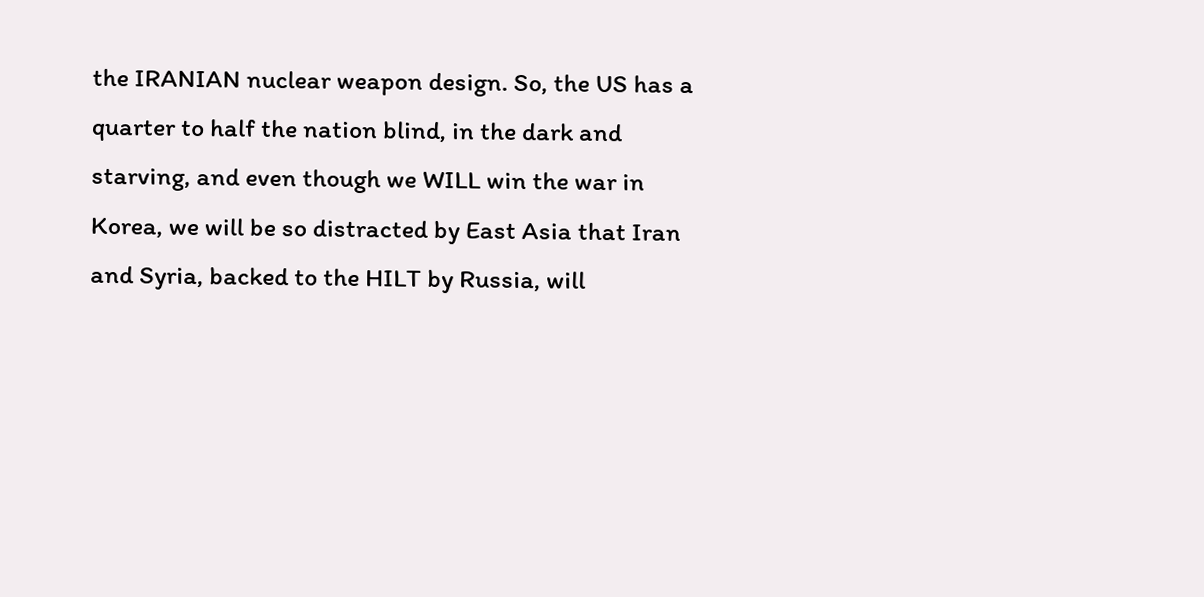the IRANIAN nuclear weapon design. So, the US has a quarter to half the nation blind, in the dark and starving, and even though we WILL win the war in Korea, we will be so distracted by East Asia that Iran and Syria, backed to the HILT by Russia, will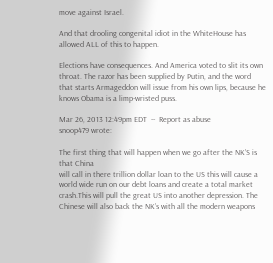move against Israel.

And that drooling congenital idiot in the WhiteHouse has allowed ALL of this to happen.

Elections have consequences. And America voted to slit its own throat. The razor has been supplied by Putin, and the word that starts Armageddon will issue from his own lips, because he knows Obama is a limp-wristed puss.

Mar 26, 2013 12:49pm EDT  --  Report as abuse
snoop479 wrote:

The first thing that will happen when we go after the NK’S is that China
will call in there trillion dollar loan to the US this will cause a world wide run on our debt loans and create a total market crash.This will pull the great US into another depression. The Chinese will also back the NK’s with all the modern weapons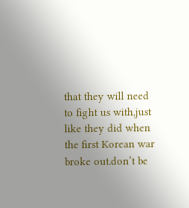that they will need to fight us with,just like they did when the first Korean war broke out.don’t be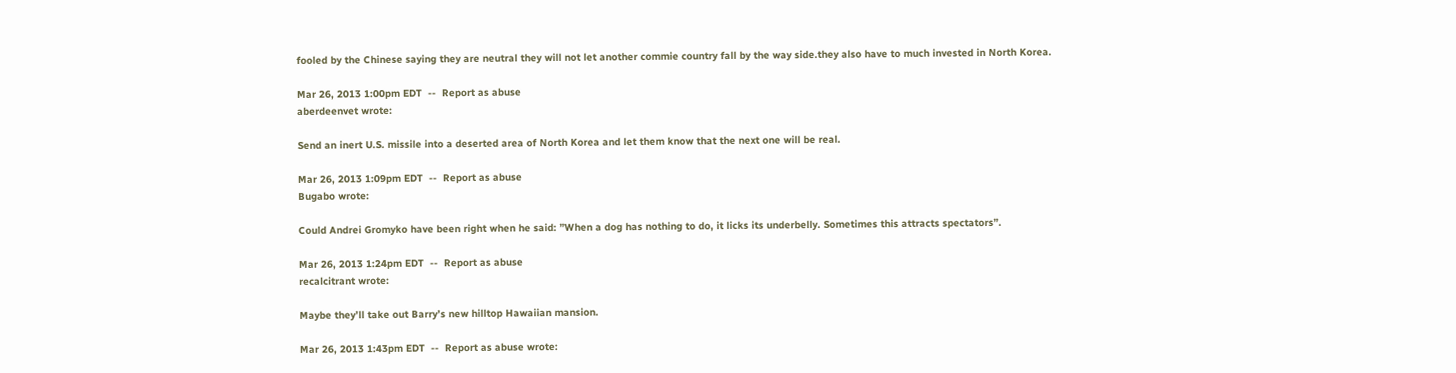fooled by the Chinese saying they are neutral they will not let another commie country fall by the way side.they also have to much invested in North Korea.

Mar 26, 2013 1:00pm EDT  --  Report as abuse
aberdeenvet wrote:

Send an inert U.S. missile into a deserted area of North Korea and let them know that the next one will be real.

Mar 26, 2013 1:09pm EDT  --  Report as abuse
Bugabo wrote:

Could Andrei Gromyko have been right when he said: ”When a dog has nothing to do, it licks its underbelly. Sometimes this attracts spectators”.

Mar 26, 2013 1:24pm EDT  --  Report as abuse
recalcitrant wrote:

Maybe they’ll take out Barry’s new hilltop Hawaiian mansion.

Mar 26, 2013 1:43pm EDT  --  Report as abuse wrote: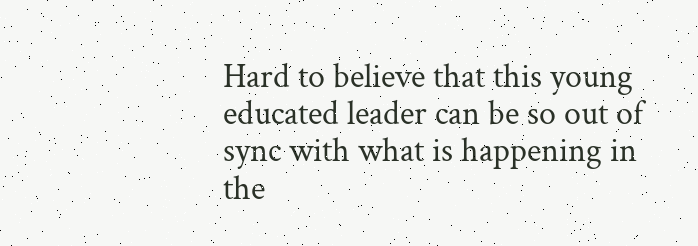Hard to believe that this young educated leader can be so out of sync with what is happening in the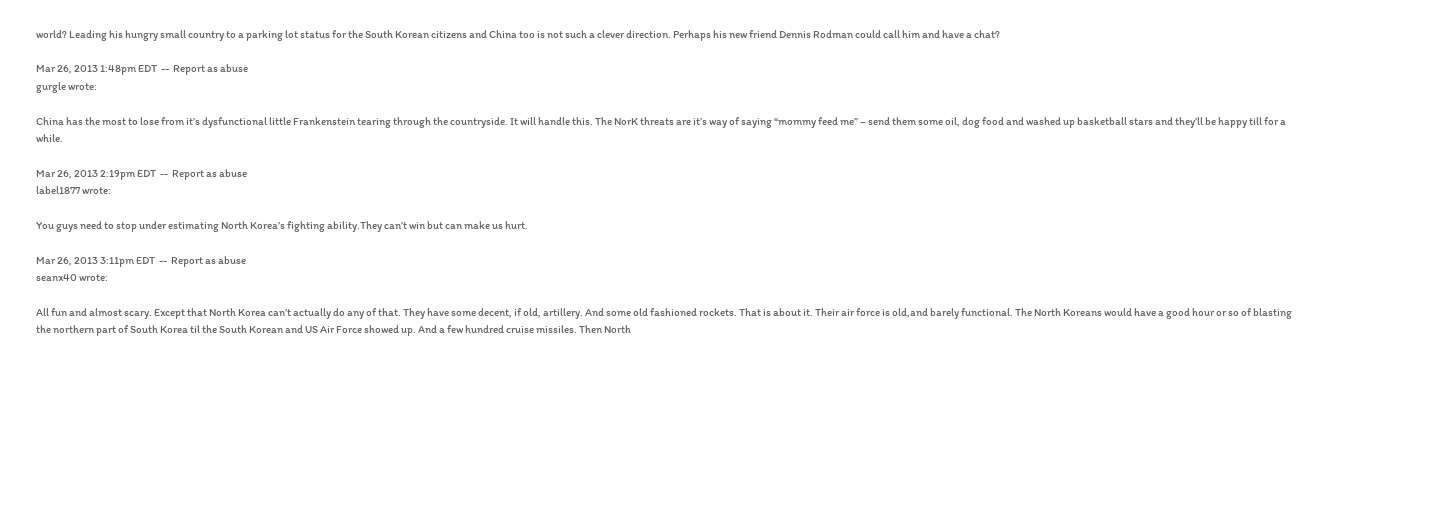world? Leading his hungry small country to a parking lot status for the South Korean citizens and China too is not such a clever direction. Perhaps his new friend Dennis Rodman could call him and have a chat?

Mar 26, 2013 1:48pm EDT  --  Report as abuse
gurgle wrote:

China has the most to lose from it’s dysfunctional little Frankenstein tearing through the countryside. It will handle this. The NorK threats are it’s way of saying “mommy feed me” – send them some oil, dog food and washed up basketball stars and they’ll be happy till for a while.

Mar 26, 2013 2:19pm EDT  --  Report as abuse
label1877 wrote:

You guys need to stop under estimating North Korea’s fighting ability.They can’t win but can make us hurt.

Mar 26, 2013 3:11pm EDT  --  Report as abuse
seanx40 wrote:

All fun and almost scary. Except that North Korea can’t actually do any of that. They have some decent, if old, artillery. And some old fashioned rockets. That is about it. Their air force is old,and barely functional. The North Koreans would have a good hour or so of blasting the northern part of South Korea til the South Korean and US Air Force showed up. And a few hundred cruise missiles. Then North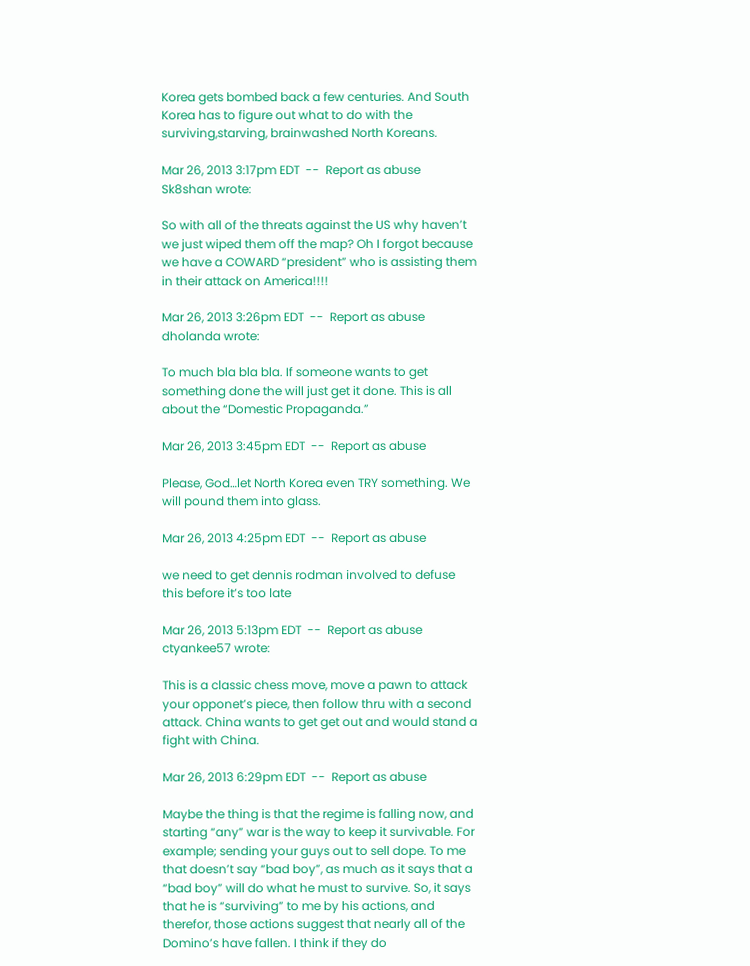Korea gets bombed back a few centuries. And South Korea has to figure out what to do with the surviving,starving, brainwashed North Koreans.

Mar 26, 2013 3:17pm EDT  --  Report as abuse
Sk8shan wrote:

So with all of the threats against the US why haven’t we just wiped them off the map? Oh I forgot because we have a COWARD “president” who is assisting them in their attack on America!!!!

Mar 26, 2013 3:26pm EDT  --  Report as abuse
dholanda wrote:

To much bla bla bla. If someone wants to get something done the will just get it done. This is all about the “Domestic Propaganda.”

Mar 26, 2013 3:45pm EDT  --  Report as abuse

Please, God…let North Korea even TRY something. We will pound them into glass.

Mar 26, 2013 4:25pm EDT  --  Report as abuse

we need to get dennis rodman involved to defuse this before it’s too late

Mar 26, 2013 5:13pm EDT  --  Report as abuse
ctyankee57 wrote:

This is a classic chess move, move a pawn to attack your opponet’s piece, then follow thru with a second attack. China wants to get get out and would stand a fight with China.

Mar 26, 2013 6:29pm EDT  --  Report as abuse

Maybe the thing is that the regime is falling now, and starting “any” war is the way to keep it survivable. For example; sending your guys out to sell dope. To me that doesn’t say “bad boy”, as much as it says that a “bad boy” will do what he must to survive. So, it says that he is “surviving” to me by his actions, and therefor, those actions suggest that nearly all of the Domino’s have fallen. I think if they do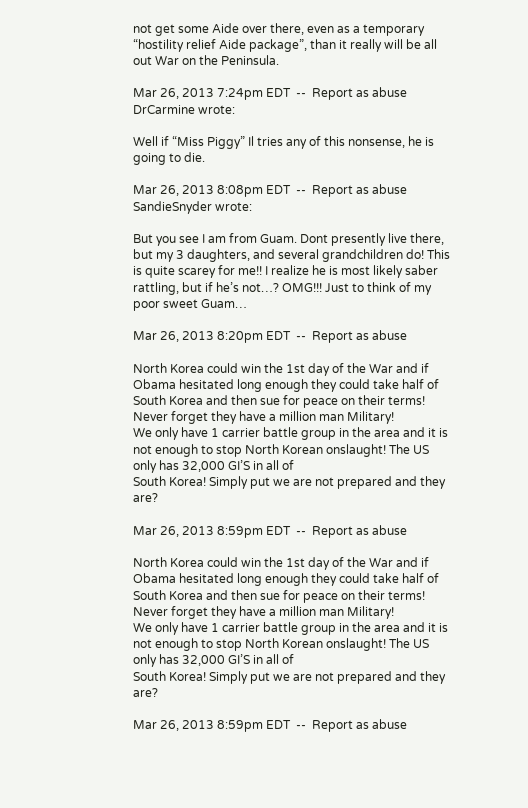not get some Aide over there, even as a temporary “hostility relief Aide package”, than it really will be all out War on the Peninsula.

Mar 26, 2013 7:24pm EDT  --  Report as abuse
DrCarmine wrote:

Well if “Miss Piggy” Il tries any of this nonsense, he is going to die.

Mar 26, 2013 8:08pm EDT  --  Report as abuse
SandieSnyder wrote:

But you see I am from Guam. Dont presently live there, but my 3 daughters, and several grandchildren do! This is quite scarey for me!! I realize he is most likely saber rattling, but if he’s not…? OMG!!! Just to think of my poor sweet Guam…

Mar 26, 2013 8:20pm EDT  --  Report as abuse

North Korea could win the 1st day of the War and if Obama hesitated long enough they could take half of South Korea and then sue for peace on their terms! Never forget they have a million man Military!
We only have 1 carrier battle group in the area and it is not enough to stop North Korean onslaught! The US only has 32,000 GI’S in all of
South Korea! Simply put we are not prepared and they are?

Mar 26, 2013 8:59pm EDT  --  Report as abuse

North Korea could win the 1st day of the War and if Obama hesitated long enough they could take half of South Korea and then sue for peace on their terms! Never forget they have a million man Military!
We only have 1 carrier battle group in the area and it is not enough to stop North Korean onslaught! The US only has 32,000 GI’S in all of
South Korea! Simply put we are not prepared and they are?

Mar 26, 2013 8:59pm EDT  --  Report as abuse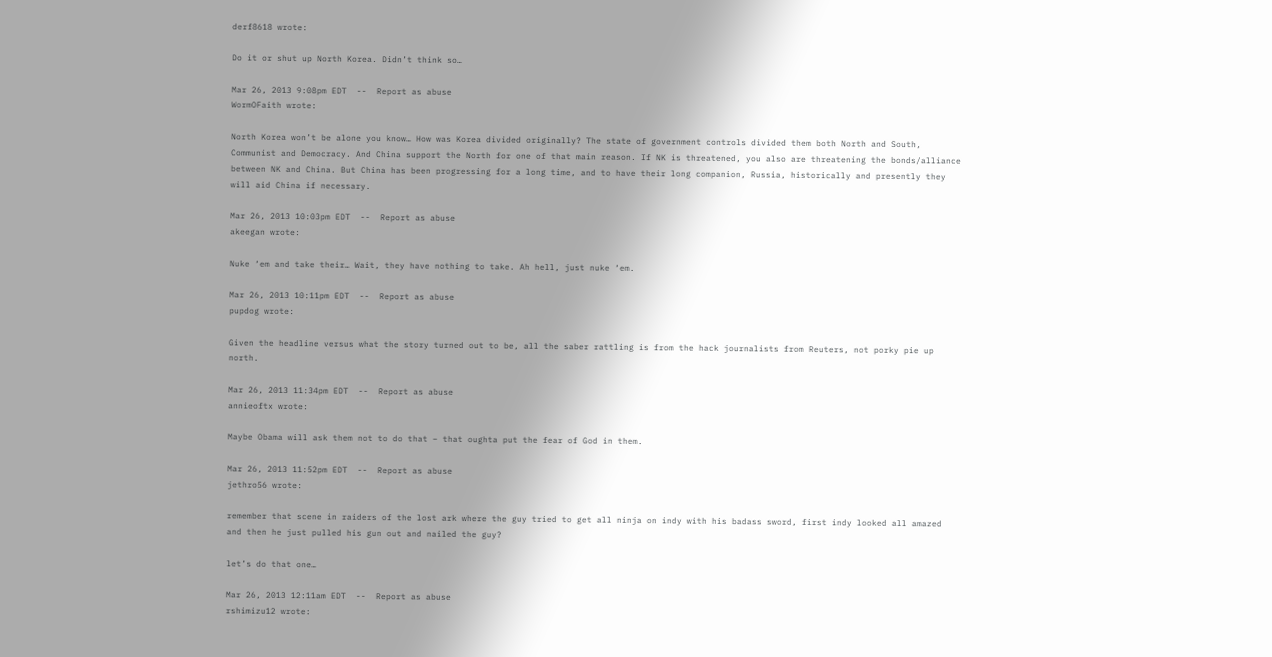derf8618 wrote:

Do it or shut up North Korea. Didn’t think so…

Mar 26, 2013 9:08pm EDT  --  Report as abuse
WormOFaith wrote:

North Korea won’t be alone you know… How was Korea divided originally? The state of government controls divided them both North and South, Communist and Democracy. And China support the North for one of that main reason. If NK is threatened, you also are threatening the bonds/alliance between NK and China. But China has been progressing for a long time, and to have their long companion, Russia, historically and presently they will aid China if necessary.

Mar 26, 2013 10:03pm EDT  --  Report as abuse
akeegan wrote:

Nuke ‘em and take their… Wait, they have nothing to take. Ah hell, just nuke ‘em.

Mar 26, 2013 10:11pm EDT  --  Report as abuse
pupdog wrote:

Given the headline versus what the story turned out to be, all the saber rattling is from the hack journalists from Reuters, not porky pie up north.

Mar 26, 2013 11:34pm EDT  --  Report as abuse
annieoftx wrote:

Maybe Obama will ask them not to do that – that oughta put the fear of God in them.

Mar 26, 2013 11:52pm EDT  --  Report as abuse
jethro56 wrote:

remember that scene in raiders of the lost ark where the guy tried to get all ninja on indy with his badass sword, first indy looked all amazed and then he just pulled his gun out and nailed the guy?

let’s do that one…

Mar 26, 2013 12:11am EDT  --  Report as abuse
rshimizu12 wrote: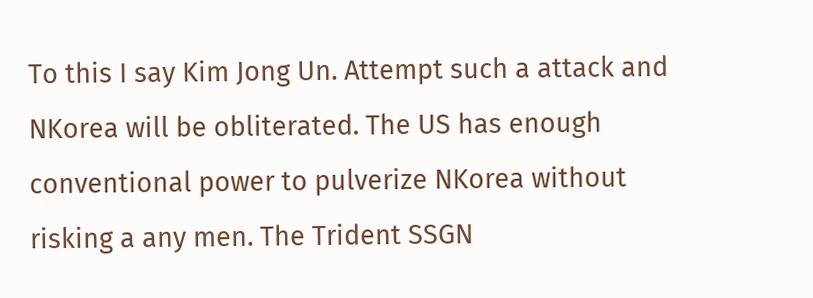To this I say Kim Jong Un. Attempt such a attack and NKorea will be obliterated. The US has enough conventional power to pulverize NKorea without risking a any men. The Trident SSGN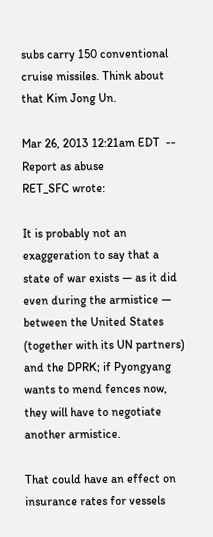subs carry 150 conventional cruise missiles. Think about that Kim Jong Un.

Mar 26, 2013 12:21am EDT  --  Report as abuse
RET_SFC wrote:

It is probably not an exaggeration to say that a state of war exists — as it did even during the armistice — between the United States (together with its UN partners) and the DPRK; if Pyongyang wants to mend fences now, they will have to negotiate another armistice.

That could have an effect on insurance rates for vessels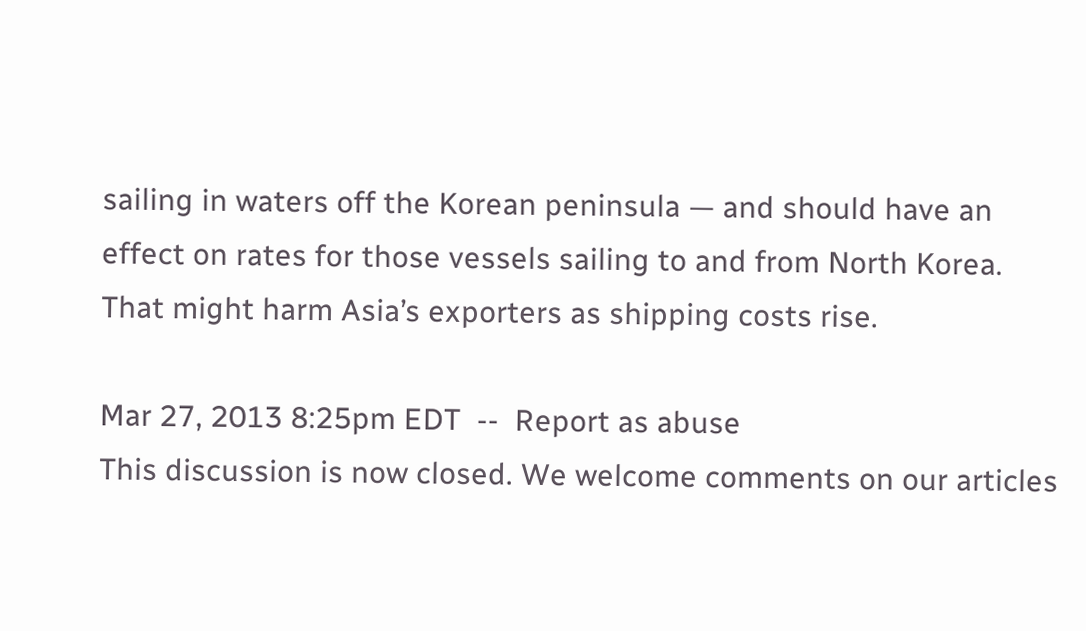sailing in waters off the Korean peninsula — and should have an effect on rates for those vessels sailing to and from North Korea. That might harm Asia’s exporters as shipping costs rise.

Mar 27, 2013 8:25pm EDT  --  Report as abuse
This discussion is now closed. We welcome comments on our articles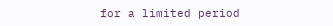for a limited period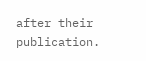after their publication.